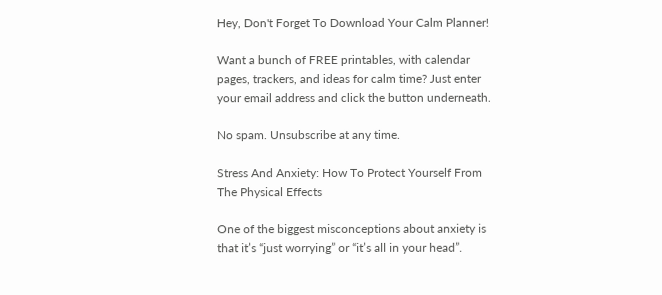Hey, Don't Forget To Download Your Calm Planner!

Want a bunch of FREE printables, with calendar pages, trackers, and ideas for calm time? Just enter your email address and click the button underneath.

No spam. Unsubscribe at any time.

Stress And Anxiety: How To Protect Yourself From The Physical Effects

One of the biggest misconceptions about anxiety is that it’s “just worrying” or “it’s all in your head”.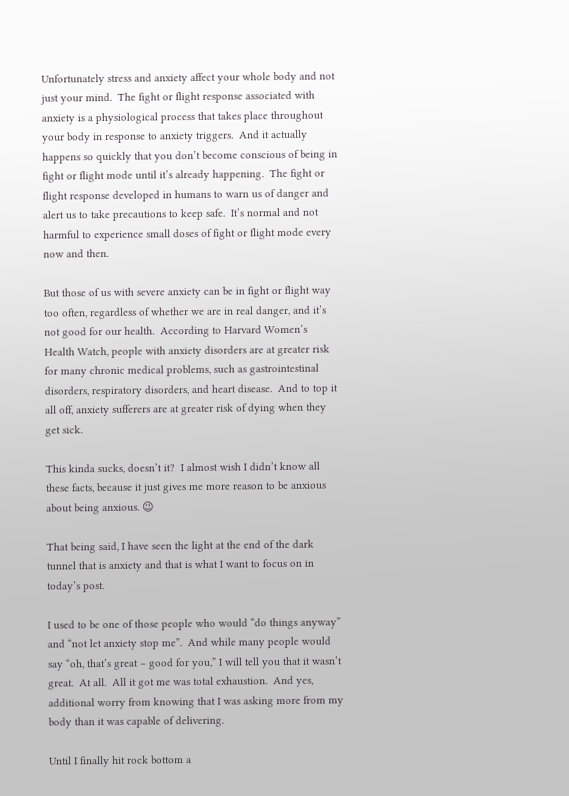Unfortunately stress and anxiety affect your whole body and not just your mind.  The fight or flight response associated with anxiety is a physiological process that takes place throughout your body in response to anxiety triggers.  And it actually happens so quickly that you don’t become conscious of being in fight or flight mode until it’s already happening.  The fight or flight response developed in humans to warn us of danger and alert us to take precautions to keep safe.  It’s normal and not harmful to experience small doses of fight or flight mode every now and then.

But those of us with severe anxiety can be in fight or flight way too often, regardless of whether we are in real danger, and it’s not good for our health.  According to Harvard Women’s Health Watch, people with anxiety disorders are at greater risk for many chronic medical problems, such as gastrointestinal disorders, respiratory disorders, and heart disease.  And to top it all off, anxiety sufferers are at greater risk of dying when they get sick.

This kinda sucks, doesn’t it?  I almost wish I didn’t know all these facts, because it just gives me more reason to be anxious about being anxious. 😉

That being said, I have seen the light at the end of the dark tunnel that is anxiety and that is what I want to focus on in today’s post.

I used to be one of those people who would “do things anyway” and “not let anxiety stop me”.  And while many people would say “oh, that’s great – good for you,” I will tell you that it wasn’t great.  At all.  All it got me was total exhaustion.  And yes, additional worry from knowing that I was asking more from my body than it was capable of delivering.

Until I finally hit rock bottom a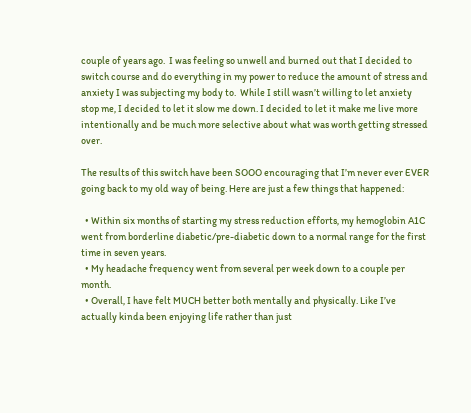couple of years ago.  I was feeling so unwell and burned out that I decided to switch course and do everything in my power to reduce the amount of stress and anxiety I was subjecting my body to.  While I still wasn’t willing to let anxiety stop me, I decided to let it slow me down. I decided to let it make me live more intentionally and be much more selective about what was worth getting stressed over.

The results of this switch have been SOOO encouraging that I’m never ever EVER going back to my old way of being. Here are just a few things that happened:

  • Within six months of starting my stress reduction efforts, my hemoglobin A1C went from borderline diabetic/pre-diabetic down to a normal range for the first time in seven years.
  • My headache frequency went from several per week down to a couple per month.
  • Overall, I have felt MUCH better both mentally and physically. Like I’ve actually kinda been enjoying life rather than just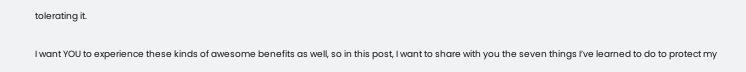tolerating it.

I want YOU to experience these kinds of awesome benefits as well, so in this post, I want to share with you the seven things I’ve learned to do to protect my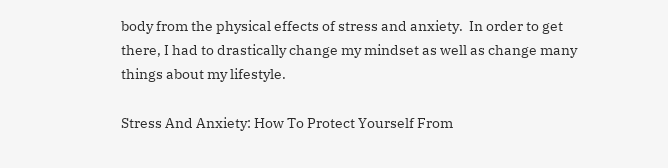body from the physical effects of stress and anxiety.  In order to get there, I had to drastically change my mindset as well as change many things about my lifestyle.

Stress And Anxiety: How To Protect Yourself From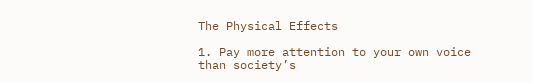The Physical Effects

1. Pay more attention to your own voice than society’s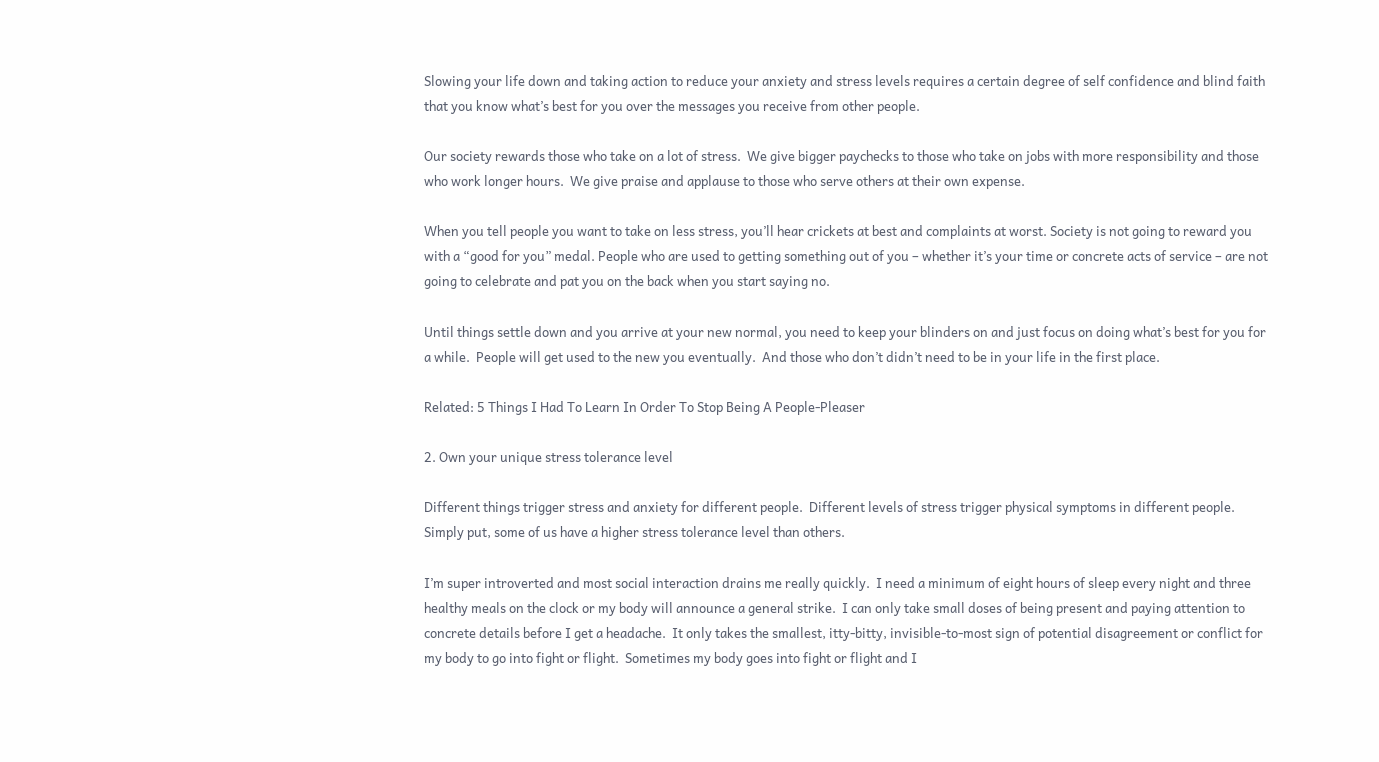Slowing your life down and taking action to reduce your anxiety and stress levels requires a certain degree of self confidence and blind faith that you know what’s best for you over the messages you receive from other people.

Our society rewards those who take on a lot of stress.  We give bigger paychecks to those who take on jobs with more responsibility and those who work longer hours.  We give praise and applause to those who serve others at their own expense.

When you tell people you want to take on less stress, you’ll hear crickets at best and complaints at worst. Society is not going to reward you with a “good for you” medal. People who are used to getting something out of you – whether it’s your time or concrete acts of service – are not going to celebrate and pat you on the back when you start saying no.

Until things settle down and you arrive at your new normal, you need to keep your blinders on and just focus on doing what’s best for you for a while.  People will get used to the new you eventually.  And those who don’t didn’t need to be in your life in the first place.

Related: 5 Things I Had To Learn In Order To Stop Being A People-Pleaser

2. Own your unique stress tolerance level

Different things trigger stress and anxiety for different people.  Different levels of stress trigger physical symptoms in different people.  Simply put, some of us have a higher stress tolerance level than others.

I’m super introverted and most social interaction drains me really quickly.  I need a minimum of eight hours of sleep every night and three healthy meals on the clock or my body will announce a general strike.  I can only take small doses of being present and paying attention to concrete details before I get a headache.  It only takes the smallest, itty-bitty, invisible-to-most sign of potential disagreement or conflict for my body to go into fight or flight.  Sometimes my body goes into fight or flight and I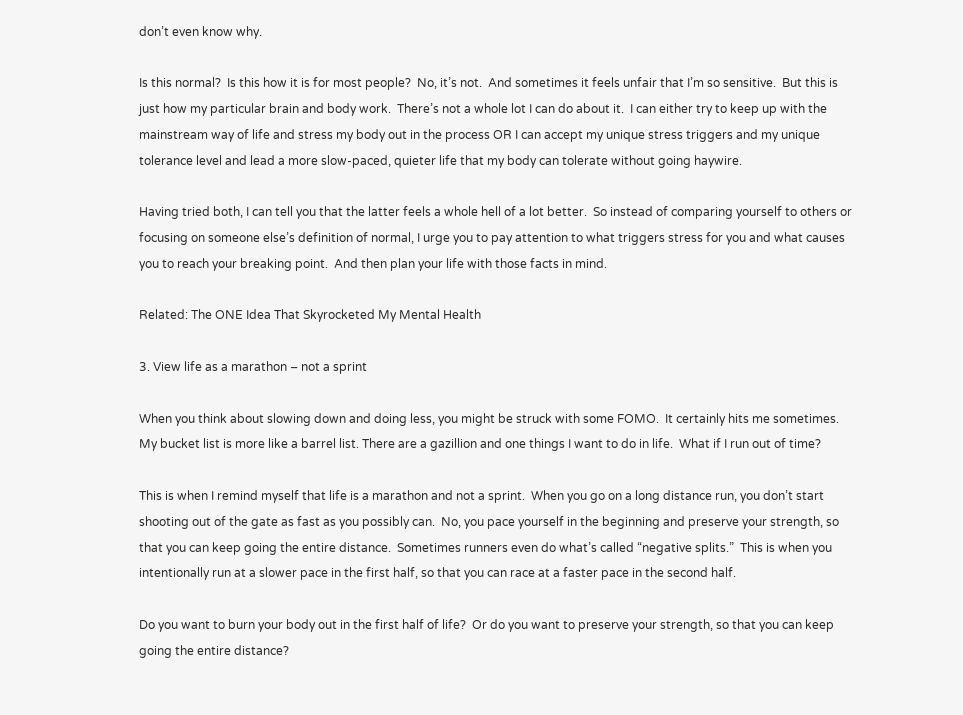don’t even know why.

Is this normal?  Is this how it is for most people?  No, it’s not.  And sometimes it feels unfair that I’m so sensitive.  But this is just how my particular brain and body work.  There’s not a whole lot I can do about it.  I can either try to keep up with the mainstream way of life and stress my body out in the process OR I can accept my unique stress triggers and my unique tolerance level and lead a more slow-paced, quieter life that my body can tolerate without going haywire.

Having tried both, I can tell you that the latter feels a whole hell of a lot better.  So instead of comparing yourself to others or focusing on someone else’s definition of normal, I urge you to pay attention to what triggers stress for you and what causes you to reach your breaking point.  And then plan your life with those facts in mind.

Related: The ONE Idea That Skyrocketed My Mental Health

3. View life as a marathon – not a sprint

When you think about slowing down and doing less, you might be struck with some FOMO.  It certainly hits me sometimes.  My bucket list is more like a barrel list. There are a gazillion and one things I want to do in life.  What if I run out of time?

This is when I remind myself that life is a marathon and not a sprint.  When you go on a long distance run, you don’t start shooting out of the gate as fast as you possibly can.  No, you pace yourself in the beginning and preserve your strength, so that you can keep going the entire distance.  Sometimes runners even do what’s called “negative splits.”  This is when you intentionally run at a slower pace in the first half, so that you can race at a faster pace in the second half.

Do you want to burn your body out in the first half of life?  Or do you want to preserve your strength, so that you can keep going the entire distance?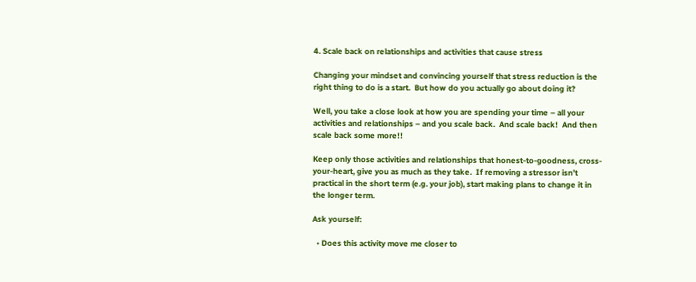4. Scale back on relationships and activities that cause stress

Changing your mindset and convincing yourself that stress reduction is the right thing to do is a start.  But how do you actually go about doing it?

Well, you take a close look at how you are spending your time – all your activities and relationships – and you scale back.  And scale back!  And then scale back some more!!

Keep only those activities and relationships that honest-to-goodness, cross-your-heart, give you as much as they take.  If removing a stressor isn’t practical in the short term (e.g. your job), start making plans to change it in the longer term.

Ask yourself:

  • Does this activity move me closer to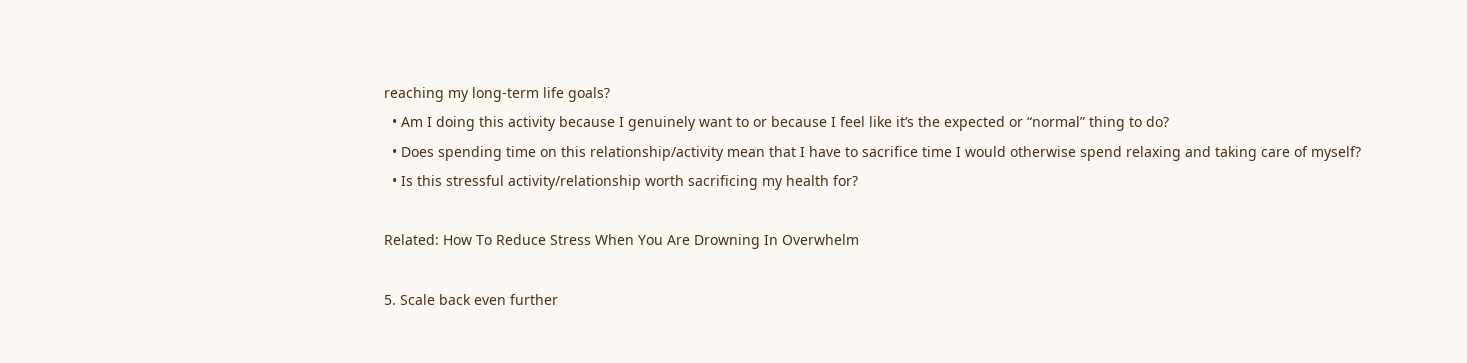reaching my long-term life goals?
  • Am I doing this activity because I genuinely want to or because I feel like it’s the expected or “normal” thing to do?
  • Does spending time on this relationship/activity mean that I have to sacrifice time I would otherwise spend relaxing and taking care of myself?
  • Is this stressful activity/relationship worth sacrificing my health for?

Related: How To Reduce Stress When You Are Drowning In Overwhelm

5. Scale back even further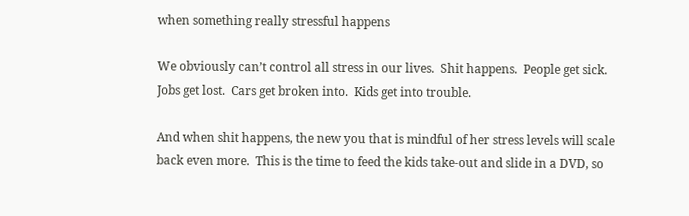when something really stressful happens

We obviously can’t control all stress in our lives.  Shit happens.  People get sick.  Jobs get lost.  Cars get broken into.  Kids get into trouble.

And when shit happens, the new you that is mindful of her stress levels will scale back even more.  This is the time to feed the kids take-out and slide in a DVD, so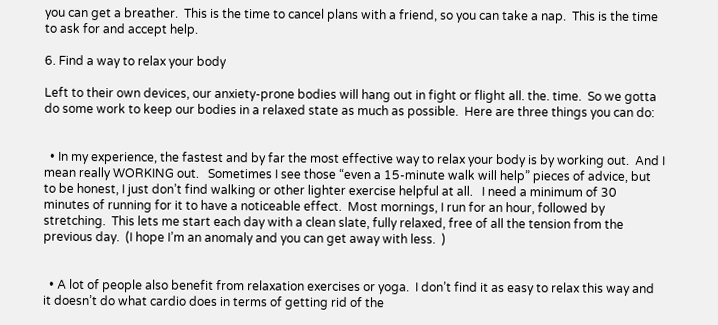you can get a breather.  This is the time to cancel plans with a friend, so you can take a nap.  This is the time to ask for and accept help.

6. Find a way to relax your body

Left to their own devices, our anxiety-prone bodies will hang out in fight or flight all. the. time.  So we gotta do some work to keep our bodies in a relaxed state as much as possible.  Here are three things you can do:


  • In my experience, the fastest and by far the most effective way to relax your body is by working out.  And I mean really WORKING out.   Sometimes I see those “even a 15-minute walk will help” pieces of advice, but to be honest, I just don’t find walking or other lighter exercise helpful at all.   I need a minimum of 30 minutes of running for it to have a noticeable effect.  Most mornings, I run for an hour, followed by stretching.  This lets me start each day with a clean slate, fully relaxed, free of all the tension from the previous day.  (I hope I’m an anomaly and you can get away with less.  )


  • A lot of people also benefit from relaxation exercises or yoga.  I don’t find it as easy to relax this way and it doesn’t do what cardio does in terms of getting rid of the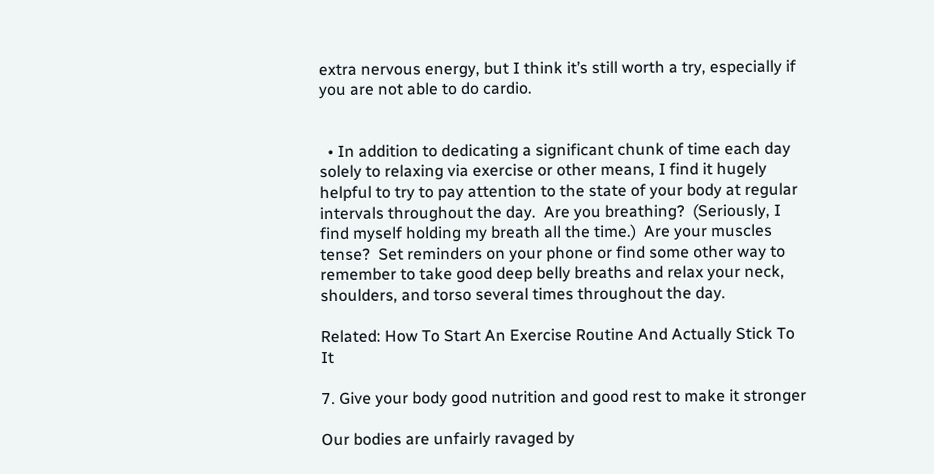extra nervous energy, but I think it’s still worth a try, especially if you are not able to do cardio.


  • In addition to dedicating a significant chunk of time each day solely to relaxing via exercise or other means, I find it hugely helpful to try to pay attention to the state of your body at regular intervals throughout the day.  Are you breathing?  (Seriously, I find myself holding my breath all the time.)  Are your muscles tense?  Set reminders on your phone or find some other way to remember to take good deep belly breaths and relax your neck, shoulders, and torso several times throughout the day.

Related: How To Start An Exercise Routine And Actually Stick To It

7. Give your body good nutrition and good rest to make it stronger

Our bodies are unfairly ravaged by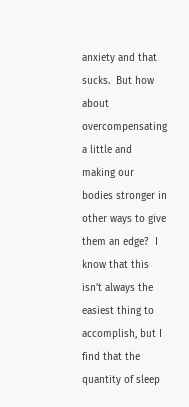anxiety and that sucks.  But how about overcompensating a little and making our bodies stronger in other ways to give them an edge?  I know that this isn’t always the easiest thing to accomplish, but I find that the quantity of sleep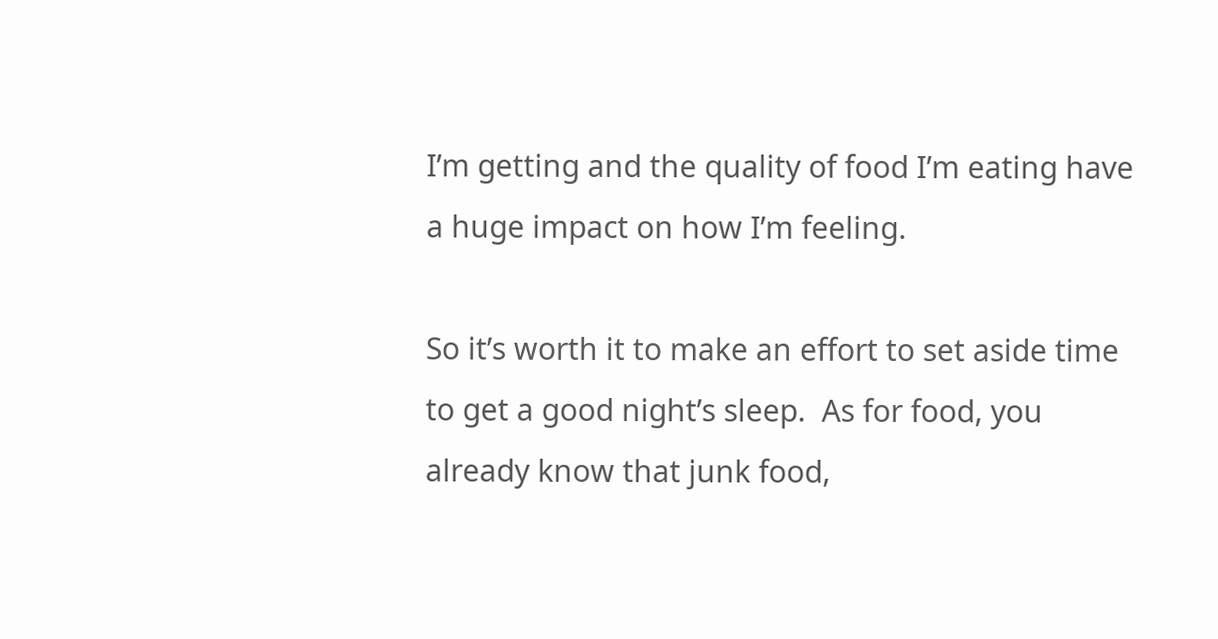I’m getting and the quality of food I’m eating have a huge impact on how I’m feeling.

So it’s worth it to make an effort to set aside time to get a good night’s sleep.  As for food, you already know that junk food,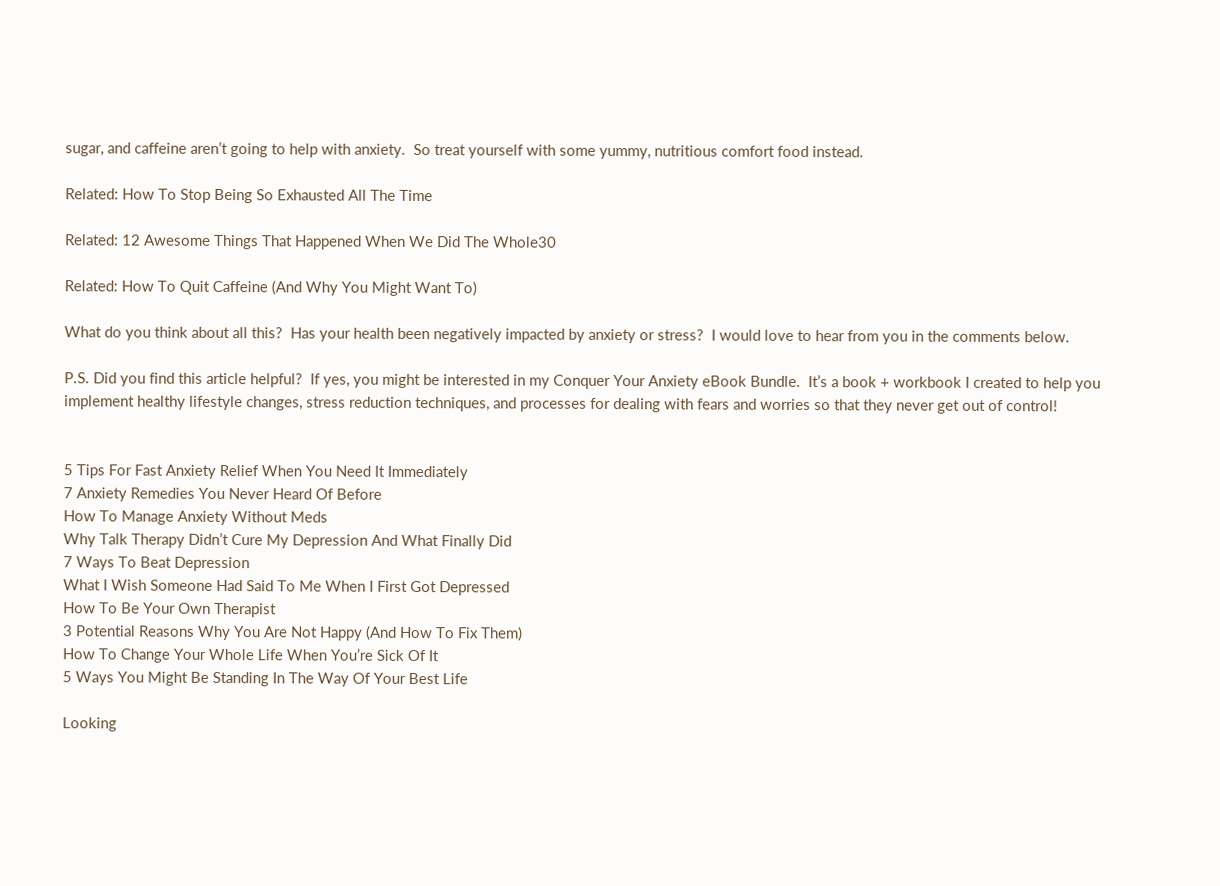sugar, and caffeine aren’t going to help with anxiety.  So treat yourself with some yummy, nutritious comfort food instead.

Related: How To Stop Being So Exhausted All The Time

Related: 12 Awesome Things That Happened When We Did The Whole30

Related: How To Quit Caffeine (And Why You Might Want To)

What do you think about all this?  Has your health been negatively impacted by anxiety or stress?  I would love to hear from you in the comments below.

P.S. Did you find this article helpful?  If yes, you might be interested in my Conquer Your Anxiety eBook Bundle.  It’s a book + workbook I created to help you implement healthy lifestyle changes, stress reduction techniques, and processes for dealing with fears and worries so that they never get out of control!


5 Tips For Fast Anxiety Relief When You Need It Immediately
7 Anxiety Remedies You Never Heard Of Before
How To Manage Anxiety Without Meds
Why Talk Therapy Didn’t Cure My Depression And What Finally Did
7 Ways To Beat Depression
What I Wish Someone Had Said To Me When I First Got Depressed
How To Be Your Own Therapist
3 Potential Reasons Why You Are Not Happy (And How To Fix Them)
How To Change Your Whole Life When You’re Sick Of It
5 Ways You Might Be Standing In The Way Of Your Best Life

Looking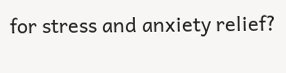for stress and anxiety relief?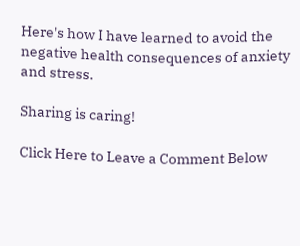Here's how I have learned to avoid the negative health consequences of anxiety and stress.

Sharing is caring!

Click Here to Leave a Comment Below